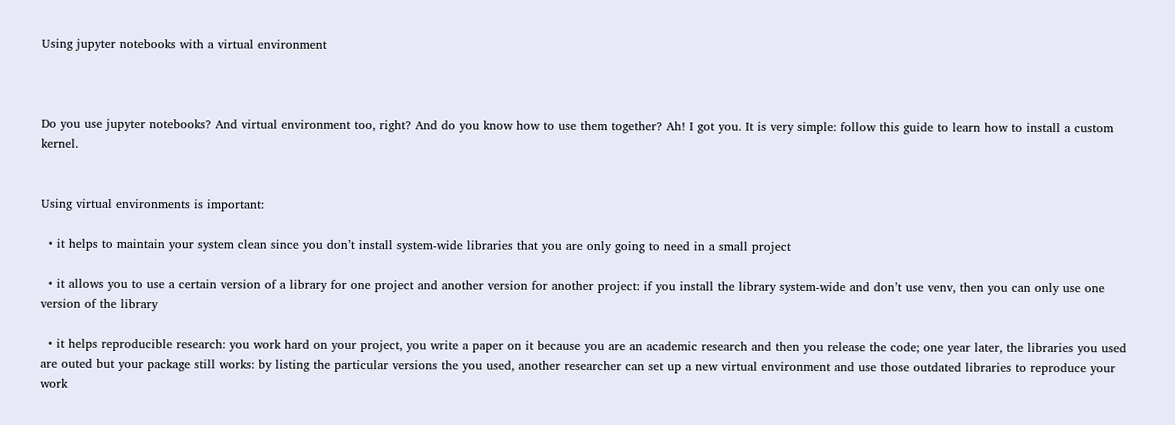Using jupyter notebooks with a virtual environment



Do you use jupyter notebooks? And virtual environment too, right? And do you know how to use them together? Ah! I got you. It is very simple: follow this guide to learn how to install a custom kernel.


Using virtual environments is important:

  • it helps to maintain your system clean since you don’t install system-wide libraries that you are only going to need in a small project

  • it allows you to use a certain version of a library for one project and another version for another project: if you install the library system-wide and don’t use venv, then you can only use one version of the library

  • it helps reproducible research: you work hard on your project, you write a paper on it because you are an academic research and then you release the code; one year later, the libraries you used are outed but your package still works: by listing the particular versions the you used, another researcher can set up a new virtual environment and use those outdated libraries to reproduce your work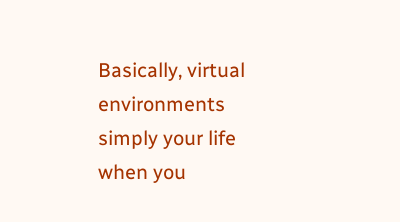Basically, virtual environments simply your life when you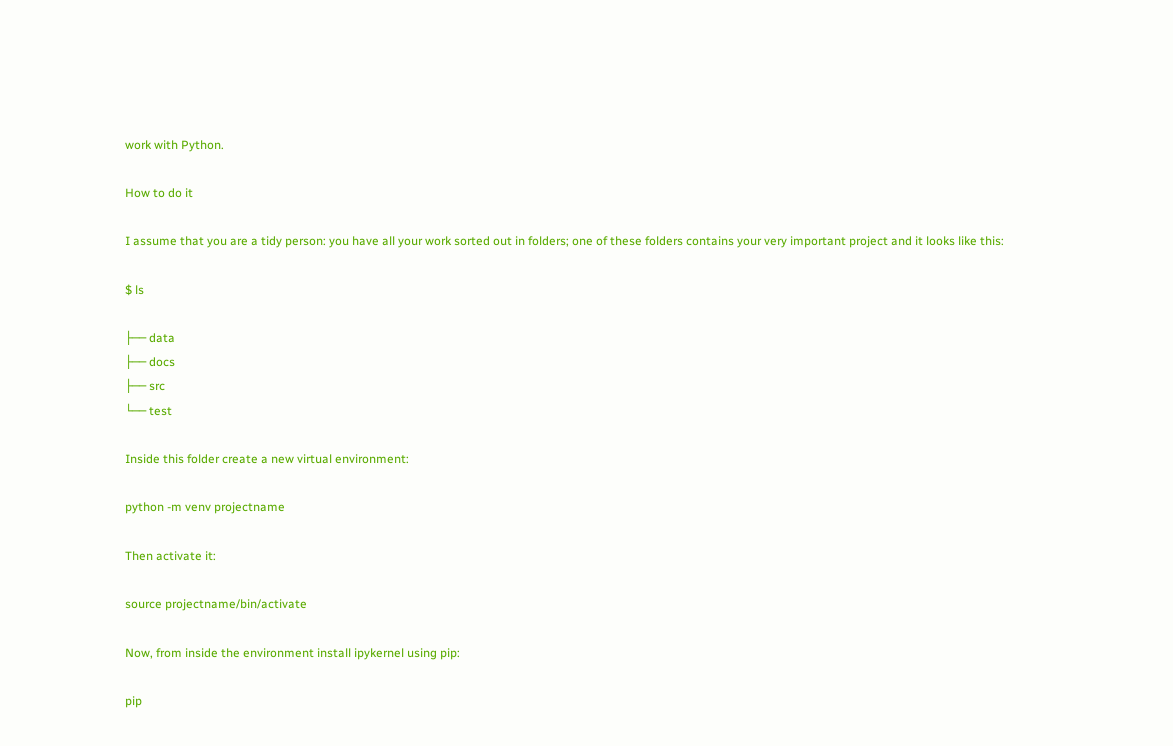work with Python.

How to do it

I assume that you are a tidy person: you have all your work sorted out in folders; one of these folders contains your very important project and it looks like this:

$ ls

├── data
├── docs
├── src
└── test

Inside this folder create a new virtual environment:

python -m venv projectname

Then activate it:

source projectname/bin/activate

Now, from inside the environment install ipykernel using pip:

pip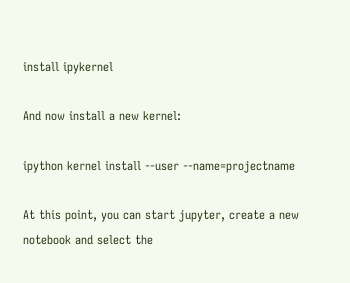install ipykernel

And now install a new kernel:

ipython kernel install --user --name=projectname

At this point, you can start jupyter, create a new notebook and select the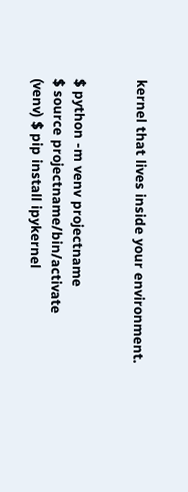kernel that lives inside your environment.


$ python -m venv projectname
$ source projectname/bin/activate
(venv) $ pip install ipykernel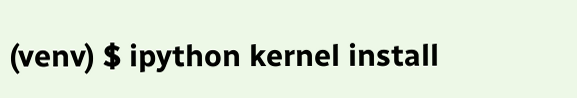(venv) $ ipython kernel install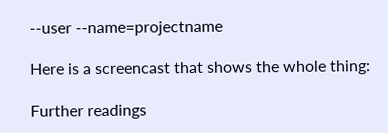--user --name=projectname

Here is a screencast that shows the whole thing:

Further readings